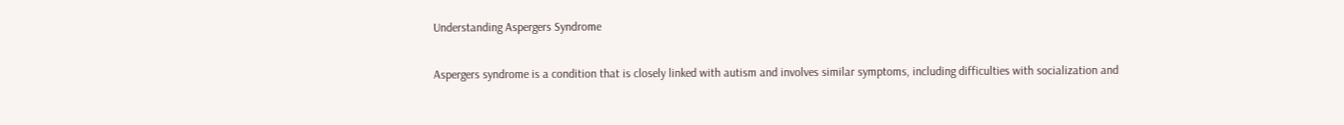Understanding Aspergers Syndrome

Aspergers syndrome is a condition that is closely linked with autism and involves similar symptoms, including difficulties with socialization and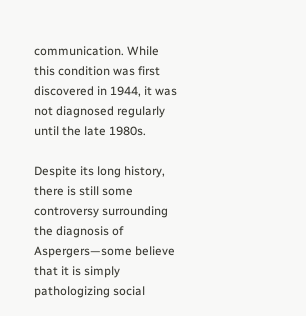communication. While this condition was first discovered in 1944, it was not diagnosed regularly until the late 1980s.

Despite its long history, there is still some controversy surrounding the diagnosis of Aspergers—some believe that it is simply pathologizing social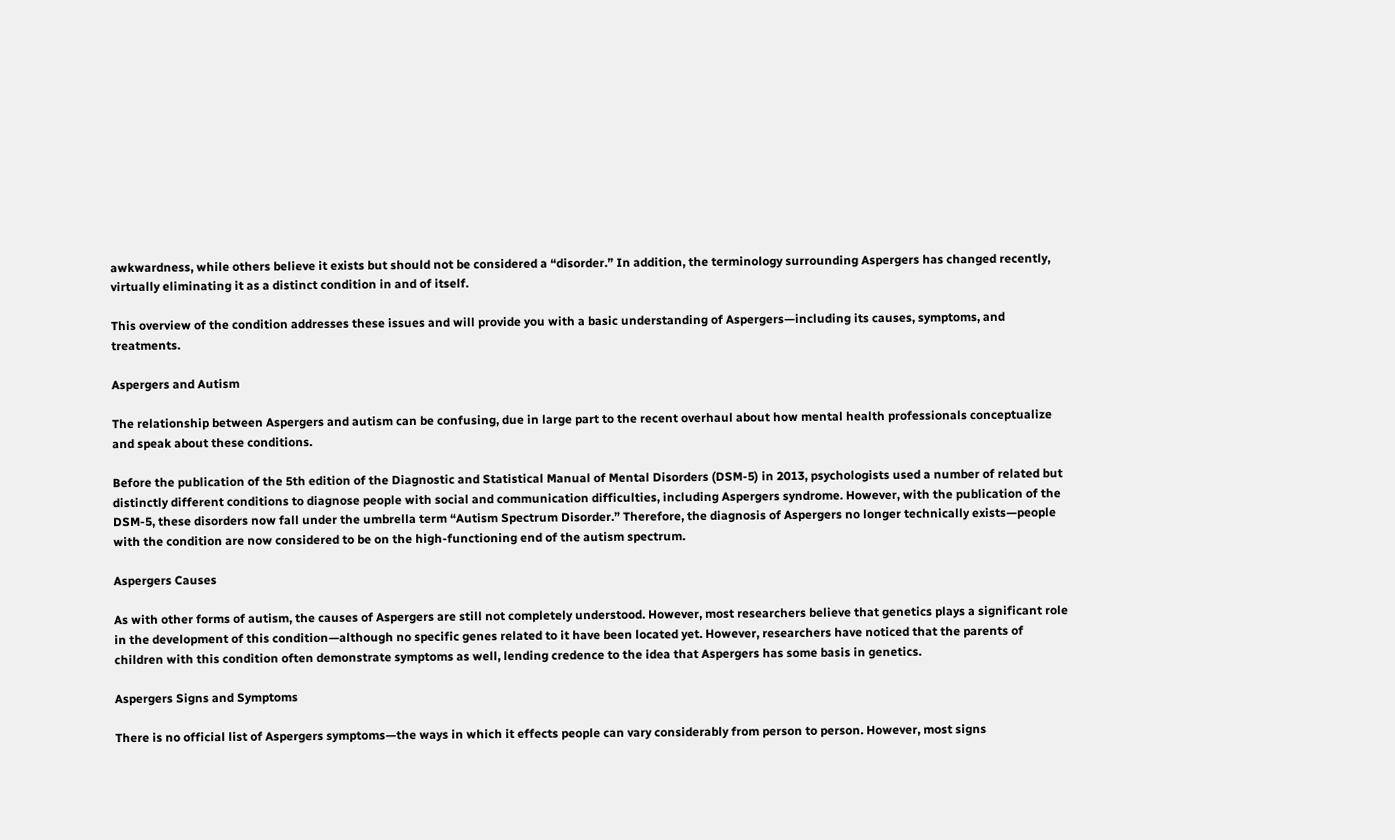awkwardness, while others believe it exists but should not be considered a “disorder.” In addition, the terminology surrounding Aspergers has changed recently, virtually eliminating it as a distinct condition in and of itself.

This overview of the condition addresses these issues and will provide you with a basic understanding of Aspergers—including its causes, symptoms, and treatments.

Aspergers and Autism

The relationship between Aspergers and autism can be confusing, due in large part to the recent overhaul about how mental health professionals conceptualize and speak about these conditions.

Before the publication of the 5th edition of the Diagnostic and Statistical Manual of Mental Disorders (DSM-5) in 2013, psychologists used a number of related but distinctly different conditions to diagnose people with social and communication difficulties, including Aspergers syndrome. However, with the publication of the DSM-5, these disorders now fall under the umbrella term “Autism Spectrum Disorder.” Therefore, the diagnosis of Aspergers no longer technically exists—people with the condition are now considered to be on the high-functioning end of the autism spectrum.

Aspergers Causes

As with other forms of autism, the causes of Aspergers are still not completely understood. However, most researchers believe that genetics plays a significant role in the development of this condition—although no specific genes related to it have been located yet. However, researchers have noticed that the parents of children with this condition often demonstrate symptoms as well, lending credence to the idea that Aspergers has some basis in genetics.

Aspergers Signs and Symptoms

There is no official list of Aspergers symptoms—the ways in which it effects people can vary considerably from person to person. However, most signs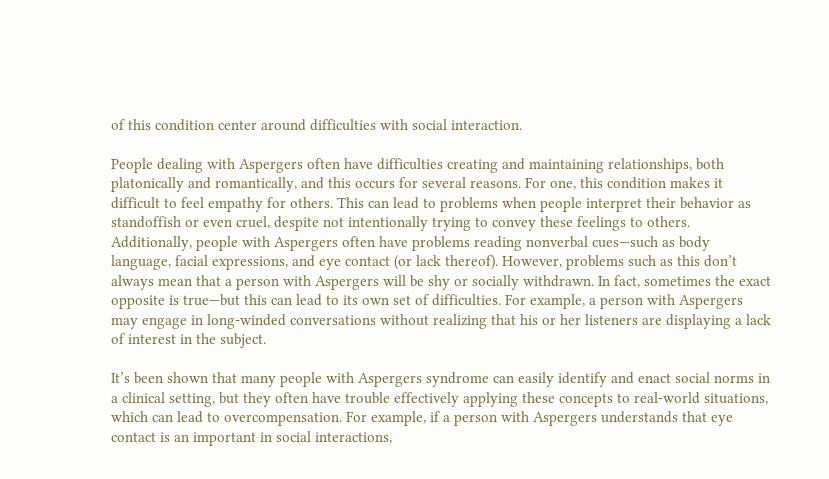of this condition center around difficulties with social interaction.

People dealing with Aspergers often have difficulties creating and maintaining relationships, both platonically and romantically, and this occurs for several reasons. For one, this condition makes it difficult to feel empathy for others. This can lead to problems when people interpret their behavior as standoffish or even cruel, despite not intentionally trying to convey these feelings to others. Additionally, people with Aspergers often have problems reading nonverbal cues—such as body language, facial expressions, and eye contact (or lack thereof). However, problems such as this don’t always mean that a person with Aspergers will be shy or socially withdrawn. In fact, sometimes the exact opposite is true—but this can lead to its own set of difficulties. For example, a person with Aspergers may engage in long-winded conversations without realizing that his or her listeners are displaying a lack of interest in the subject.

It’s been shown that many people with Aspergers syndrome can easily identify and enact social norms in a clinical setting, but they often have trouble effectively applying these concepts to real-world situations, which can lead to overcompensation. For example, if a person with Aspergers understands that eye contact is an important in social interactions,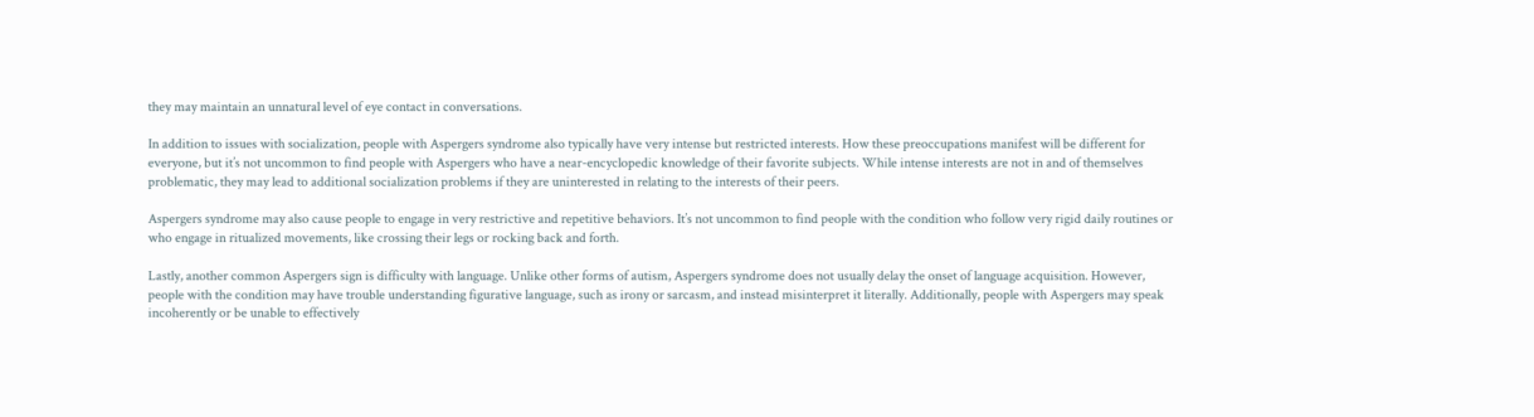they may maintain an unnatural level of eye contact in conversations.

In addition to issues with socialization, people with Aspergers syndrome also typically have very intense but restricted interests. How these preoccupations manifest will be different for everyone, but it’s not uncommon to find people with Aspergers who have a near-encyclopedic knowledge of their favorite subjects. While intense interests are not in and of themselves problematic, they may lead to additional socialization problems if they are uninterested in relating to the interests of their peers.

Aspergers syndrome may also cause people to engage in very restrictive and repetitive behaviors. It’s not uncommon to find people with the condition who follow very rigid daily routines or who engage in ritualized movements, like crossing their legs or rocking back and forth.

Lastly, another common Aspergers sign is difficulty with language. Unlike other forms of autism, Aspergers syndrome does not usually delay the onset of language acquisition. However, people with the condition may have trouble understanding figurative language, such as irony or sarcasm, and instead misinterpret it literally. Additionally, people with Aspergers may speak incoherently or be unable to effectively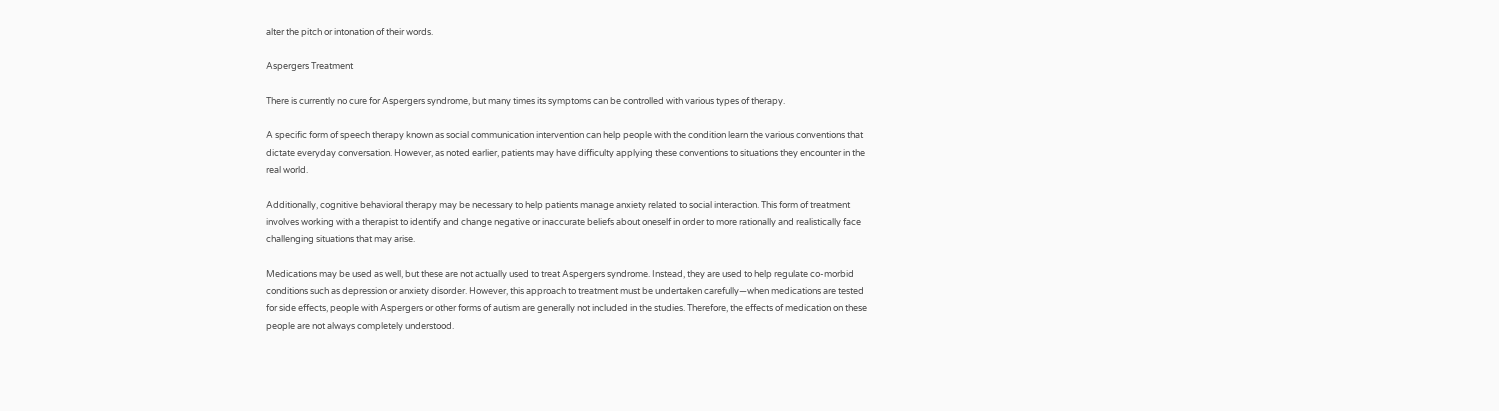alter the pitch or intonation of their words.

Aspergers Treatment

There is currently no cure for Aspergers syndrome, but many times its symptoms can be controlled with various types of therapy.

A specific form of speech therapy known as social communication intervention can help people with the condition learn the various conventions that dictate everyday conversation. However, as noted earlier, patients may have difficulty applying these conventions to situations they encounter in the real world.

Additionally, cognitive behavioral therapy may be necessary to help patients manage anxiety related to social interaction. This form of treatment involves working with a therapist to identify and change negative or inaccurate beliefs about oneself in order to more rationally and realistically face challenging situations that may arise.

Medications may be used as well, but these are not actually used to treat Aspergers syndrome. Instead, they are used to help regulate co-morbid conditions such as depression or anxiety disorder. However, this approach to treatment must be undertaken carefully—when medications are tested for side effects, people with Aspergers or other forms of autism are generally not included in the studies. Therefore, the effects of medication on these people are not always completely understood.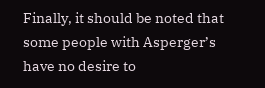Finally, it should be noted that some people with Asperger’s have no desire to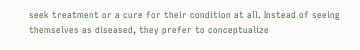seek treatment or a cure for their condition at all. Instead of seeing themselves as diseased, they prefer to conceptualize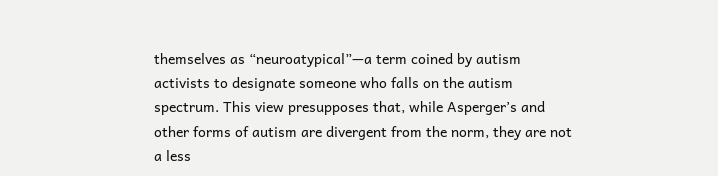themselves as “neuroatypical”—a term coined by autism activists to designate someone who falls on the autism spectrum. This view presupposes that, while Asperger’s and other forms of autism are divergent from the norm, they are not a less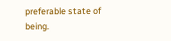preferable state of being.